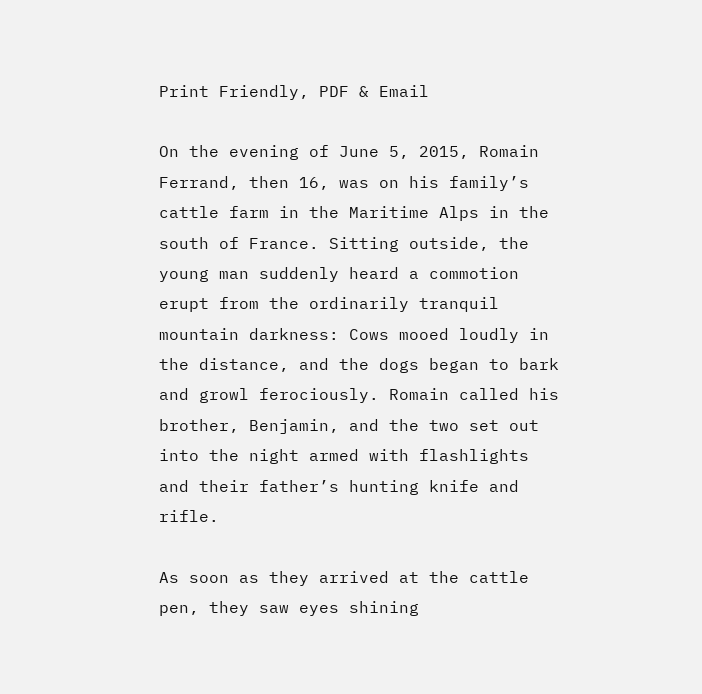Print Friendly, PDF & Email

On the evening of June 5, 2015, Romain Ferrand, then 16, was on his family’s cattle farm in the Maritime Alps in the south of France. Sitting outside, the young man suddenly heard a commotion erupt from the ordinarily tranquil mountain darkness: Cows mooed loudly in the distance, and the dogs began to bark and growl ferociously. Romain called his brother, Benjamin, and the two set out into the night armed with flashlights and their father’s hunting knife and rifle.

As soon as they arrived at the cattle pen, they saw eyes shining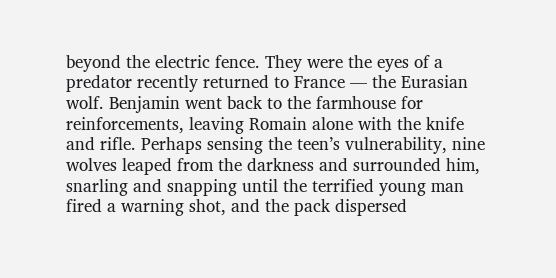beyond the electric fence. They were the eyes of a predator recently returned to France — the Eurasian wolf. Benjamin went back to the farmhouse for reinforcements, leaving Romain alone with the knife and rifle. Perhaps sensing the teen’s vulnerability, nine wolves leaped from the darkness and surrounded him, snarling and snapping until the terrified young man fired a warning shot, and the pack dispersed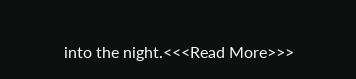into the night.<<<Read More>>>